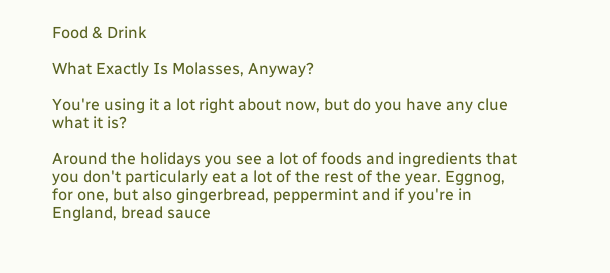Food & Drink

What Exactly Is Molasses, Anyway?

You're using it a lot right about now, but do you have any clue what it is?

Around the holidays you see a lot of foods and ingredients that you don't particularly eat a lot of the rest of the year. Eggnog, for one, but also gingerbread, peppermint and if you're in England, bread sauce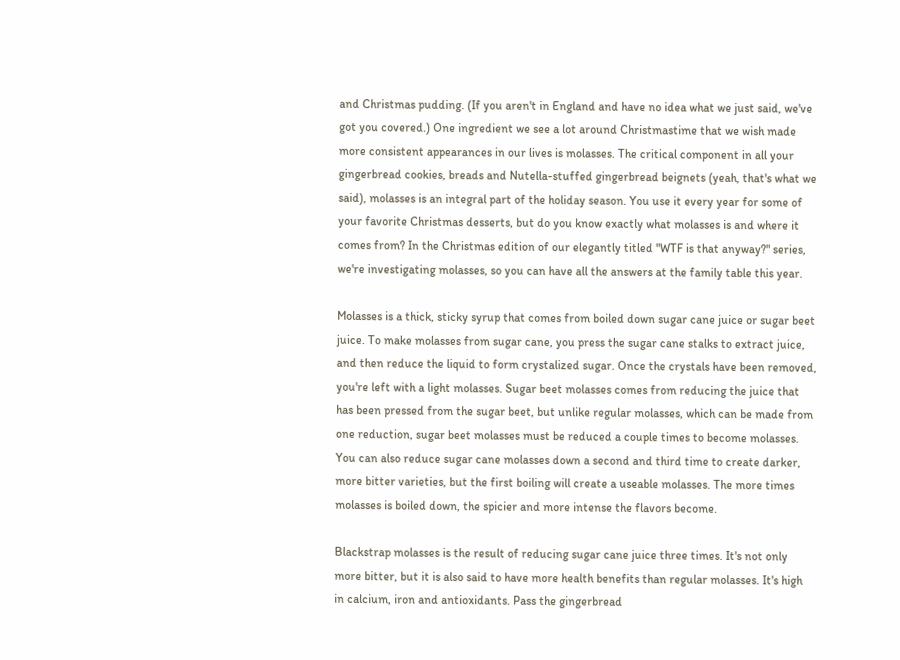and Christmas pudding. (If you aren't in England and have no idea what we just said, we've got you covered.) One ingredient we see a lot around Christmastime that we wish made more consistent appearances in our lives is molasses. The critical component in all your gingerbread cookies, breads and Nutella-stuffed gingerbread beignets (yeah, that's what we said), molasses is an integral part of the holiday season. You use it every year for some of your favorite Christmas desserts, but do you know exactly what molasses is and where it comes from? In the Christmas edition of our elegantly titled "WTF is that anyway?" series, we're investigating molasses, so you can have all the answers at the family table this year.

Molasses is a thick, sticky syrup that comes from boiled down sugar cane juice or sugar beet juice. To make molasses from sugar cane, you press the sugar cane stalks to extract juice, and then reduce the liquid to form crystalized sugar. Once the crystals have been removed, you're left with a light molasses. Sugar beet molasses comes from reducing the juice that has been pressed from the sugar beet, but unlike regular molasses, which can be made from one reduction, sugar beet molasses must be reduced a couple times to become molasses. You can also reduce sugar cane molasses down a second and third time to create darker, more bitter varieties, but the first boiling will create a useable molasses. The more times molasses is boiled down, the spicier and more intense the flavors become.

Blackstrap molasses is the result of reducing sugar cane juice three times. It's not only more bitter, but it is also said to have more health benefits than regular molasses. It's high in calcium, iron and antioxidants. Pass the gingerbread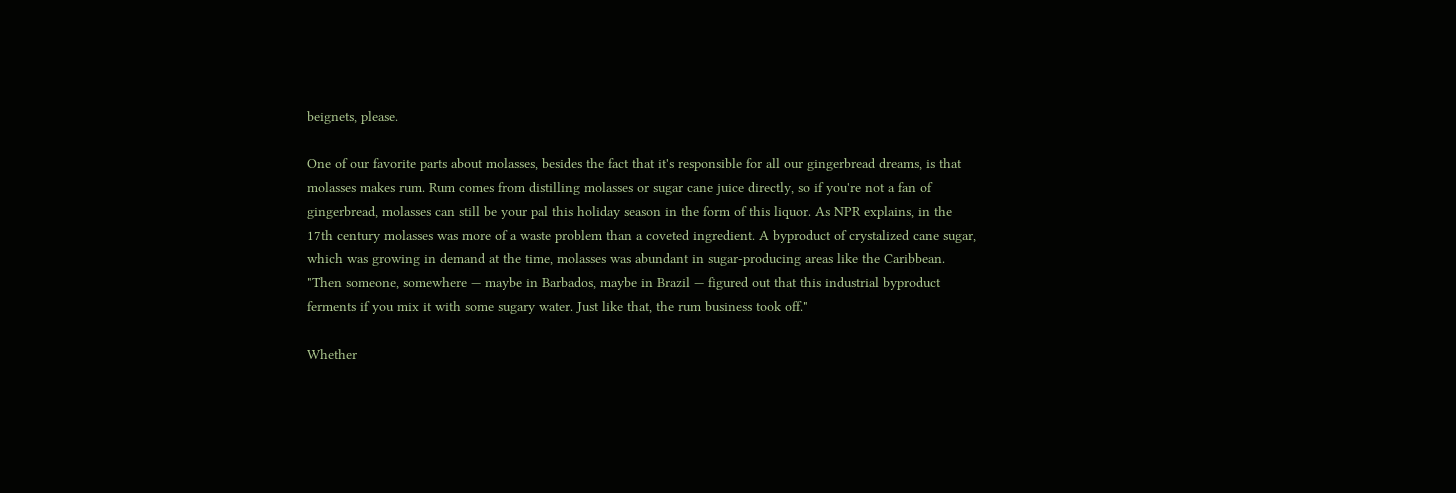beignets, please.

One of our favorite parts about molasses, besides the fact that it's responsible for all our gingerbread dreams, is that molasses makes rum. Rum comes from distilling molasses or sugar cane juice directly, so if you're not a fan of gingerbread, molasses can still be your pal this holiday season in the form of this liquor. As NPR explains, in the 17th century molasses was more of a waste problem than a coveted ingredient. A byproduct of crystalized cane sugar, which was growing in demand at the time, molasses was abundant in sugar-producing areas like the Caribbean. "Then someone, somewhere — maybe in Barbados, maybe in Brazil — figured out that this industrial byproduct ferments if you mix it with some sugary water. Just like that, the rum business took off."

Whether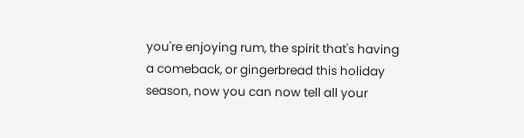you're enjoying rum, the spirit that's having a comeback, or gingerbread this holiday season, now you can now tell all your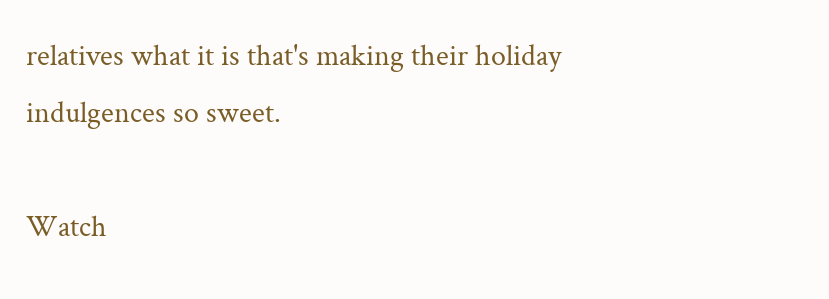relatives what it is that's making their holiday indulgences so sweet.

Watch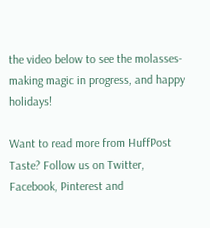the video below to see the molasses-making magic in progress, and happy holidays!

Want to read more from HuffPost Taste? Follow us on Twitter, Facebook, Pinterest and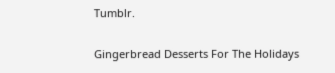Tumblr.

Gingerbread Desserts For The Holidays